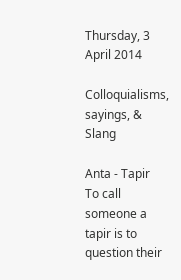Thursday, 3 April 2014

Colloquialisms, sayings, & Slang

Anta - Tapir
To call someone a tapir is to question their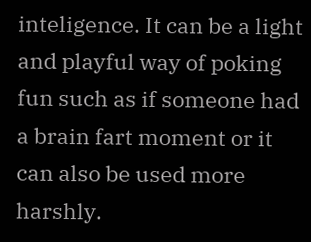inteligence. It can be a light and playful way of poking fun such as if someone had a brain fart moment or it can also be used more harshly.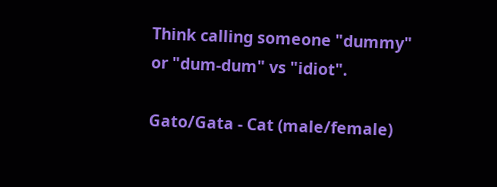Think calling someone "dummy" or "dum-dum" vs "idiot".

Gato/Gata - Cat (male/female)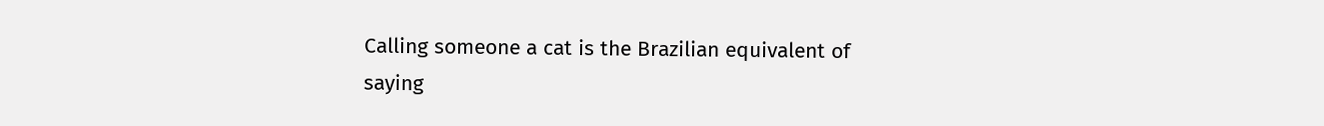Calling someone a cat is the Brazilian equivalent of saying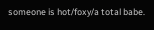someone is hot/foxy/a total babe.